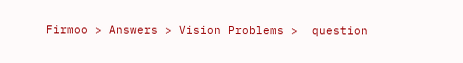Firmoo > Answers > Vision Problems >  question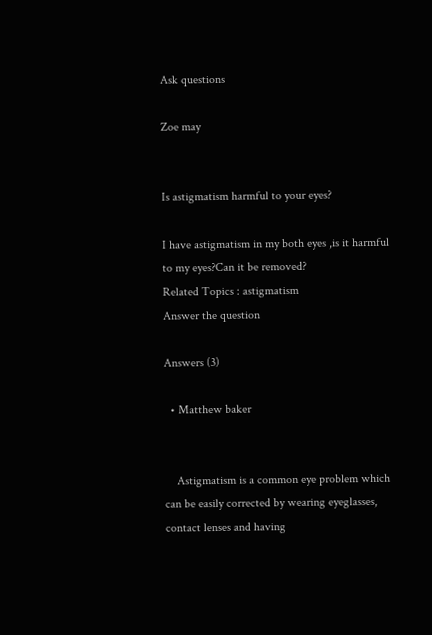Ask questions

Zoe may


Is astigmatism harmful to your eyes?

I have astigmatism in my both eyes ,is it harmful to my eyes?Can it be removed?
Related Topics : astigmatism
Answer the question

Answers (3)

  • Matthew baker


    Astigmatism is a common eye problem which can be easily corrected by wearing eyeglasses, contact lenses and having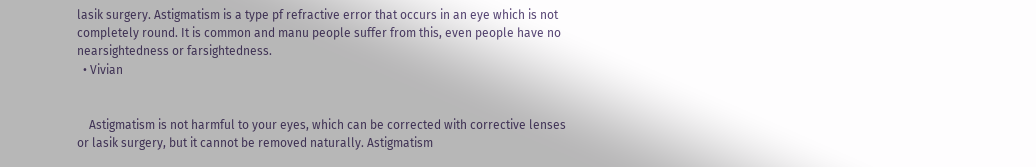lasik surgery. Astigmatism is a type pf refractive error that occurs in an eye which is not completely round. It is common and manu people suffer from this, even people have no nearsightedness or farsightedness.
  • Vivian


    Astigmatism is not harmful to your eyes, which can be corrected with corrective lenses or lasik surgery, but it cannot be removed naturally. Astigmatism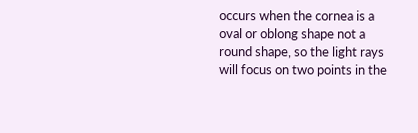occurs when the cornea is a oval or oblong shape not a round shape, so the light rays will focus on two points in the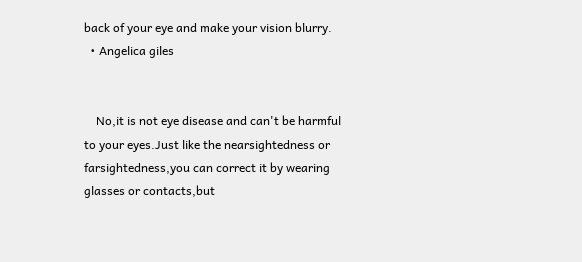back of your eye and make your vision blurry.
  • Angelica giles


    No,it is not eye disease and can't be harmful to your eyes.Just like the nearsightedness or farsightedness,you can correct it by wearing glasses or contacts,but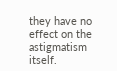they have no effect on the astigmatism itself.